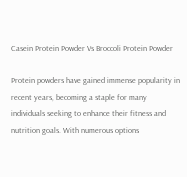Casein Protein Powder Vs Broccoli Protein Powder

Protein powders have gained immense popularity in recent years, becoming a staple for many individuals seeking to enhance their fitness and nutrition goals. With numerous options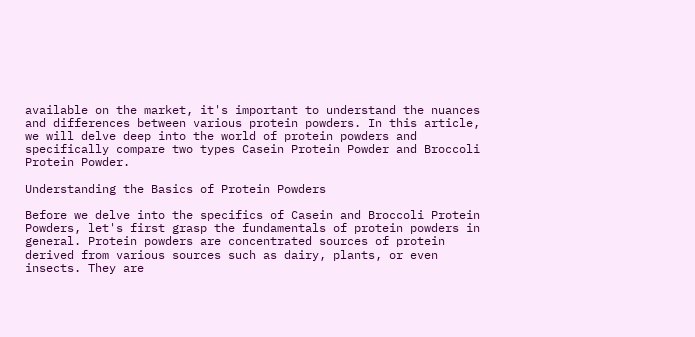available on the market, it's important to understand the nuances and differences between various protein powders. In this article, we will delve deep into the world of protein powders and specifically compare two types Casein Protein Powder and Broccoli Protein Powder.

Understanding the Basics of Protein Powders

Before we delve into the specifics of Casein and Broccoli Protein Powders, let's first grasp the fundamentals of protein powders in general. Protein powders are concentrated sources of protein derived from various sources such as dairy, plants, or even insects. They are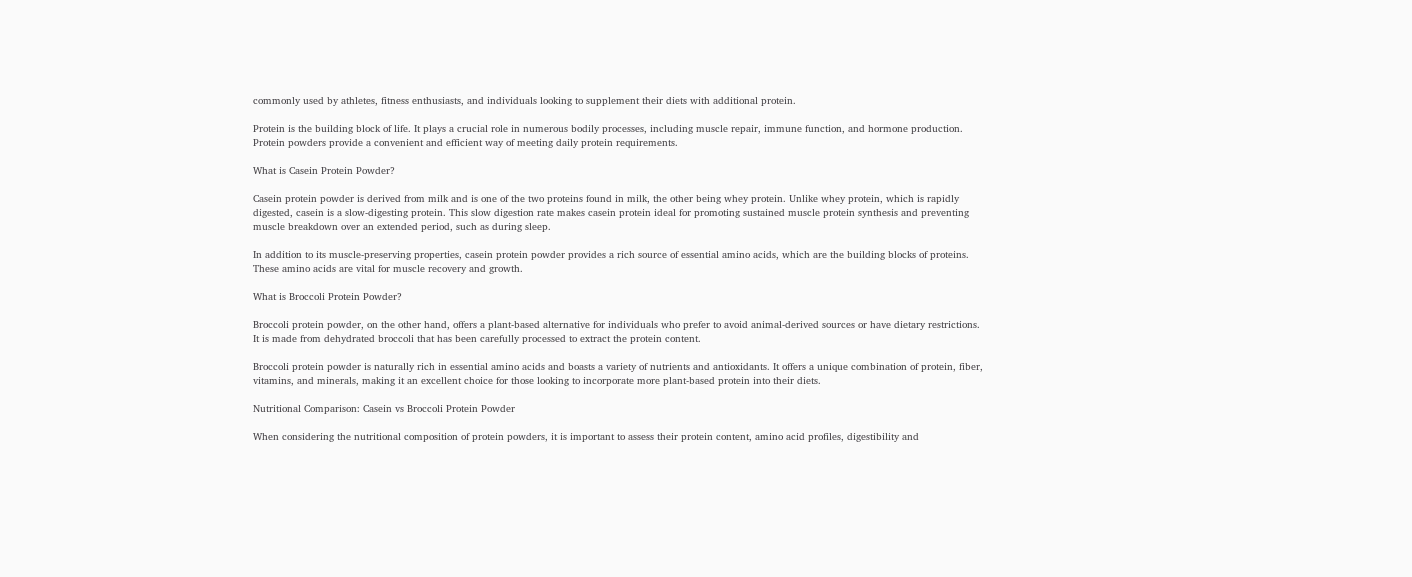commonly used by athletes, fitness enthusiasts, and individuals looking to supplement their diets with additional protein.

Protein is the building block of life. It plays a crucial role in numerous bodily processes, including muscle repair, immune function, and hormone production. Protein powders provide a convenient and efficient way of meeting daily protein requirements.

What is Casein Protein Powder?

Casein protein powder is derived from milk and is one of the two proteins found in milk, the other being whey protein. Unlike whey protein, which is rapidly digested, casein is a slow-digesting protein. This slow digestion rate makes casein protein ideal for promoting sustained muscle protein synthesis and preventing muscle breakdown over an extended period, such as during sleep.

In addition to its muscle-preserving properties, casein protein powder provides a rich source of essential amino acids, which are the building blocks of proteins. These amino acids are vital for muscle recovery and growth.

What is Broccoli Protein Powder?

Broccoli protein powder, on the other hand, offers a plant-based alternative for individuals who prefer to avoid animal-derived sources or have dietary restrictions. It is made from dehydrated broccoli that has been carefully processed to extract the protein content.

Broccoli protein powder is naturally rich in essential amino acids and boasts a variety of nutrients and antioxidants. It offers a unique combination of protein, fiber, vitamins, and minerals, making it an excellent choice for those looking to incorporate more plant-based protein into their diets.

Nutritional Comparison: Casein vs Broccoli Protein Powder

When considering the nutritional composition of protein powders, it is important to assess their protein content, amino acid profiles, digestibility and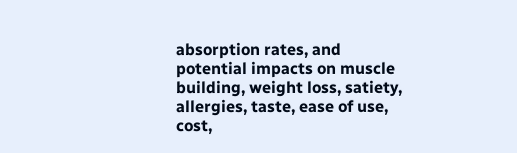absorption rates, and potential impacts on muscle building, weight loss, satiety, allergies, taste, ease of use, cost,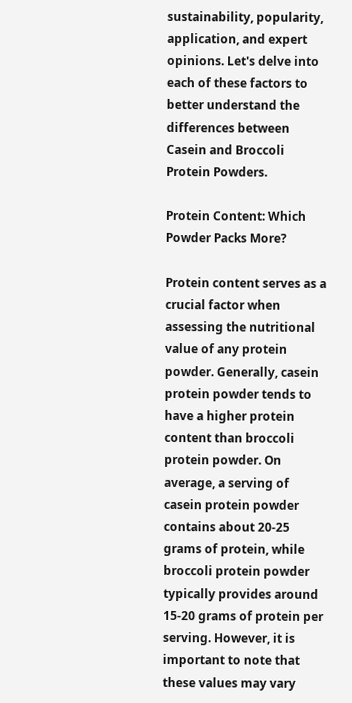sustainability, popularity, application, and expert opinions. Let's delve into each of these factors to better understand the differences between Casein and Broccoli Protein Powders.

Protein Content: Which Powder Packs More?

Protein content serves as a crucial factor when assessing the nutritional value of any protein powder. Generally, casein protein powder tends to have a higher protein content than broccoli protein powder. On average, a serving of casein protein powder contains about 20-25 grams of protein, while broccoli protein powder typically provides around 15-20 grams of protein per serving. However, it is important to note that these values may vary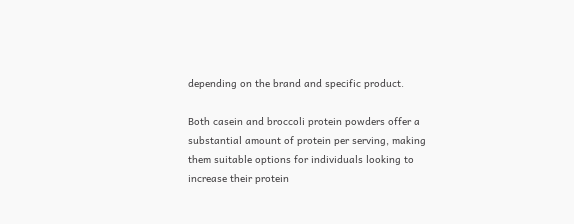depending on the brand and specific product.

Both casein and broccoli protein powders offer a substantial amount of protein per serving, making them suitable options for individuals looking to increase their protein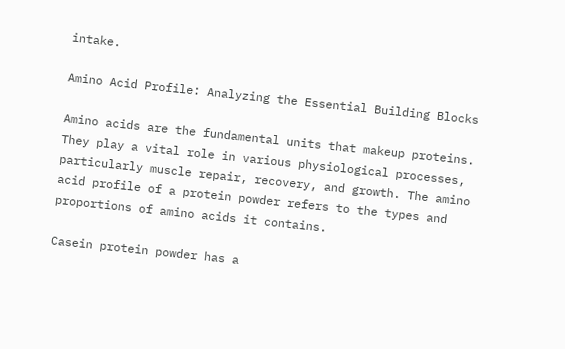intake.

Amino Acid Profile: Analyzing the Essential Building Blocks

Amino acids are the fundamental units that makeup proteins. They play a vital role in various physiological processes, particularly muscle repair, recovery, and growth. The amino acid profile of a protein powder refers to the types and proportions of amino acids it contains.

Casein protein powder has a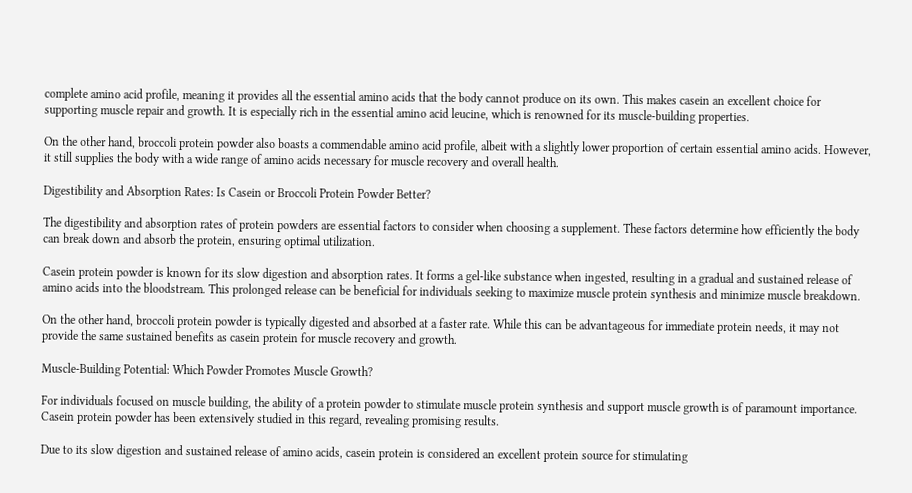complete amino acid profile, meaning it provides all the essential amino acids that the body cannot produce on its own. This makes casein an excellent choice for supporting muscle repair and growth. It is especially rich in the essential amino acid leucine, which is renowned for its muscle-building properties.

On the other hand, broccoli protein powder also boasts a commendable amino acid profile, albeit with a slightly lower proportion of certain essential amino acids. However, it still supplies the body with a wide range of amino acids necessary for muscle recovery and overall health.

Digestibility and Absorption Rates: Is Casein or Broccoli Protein Powder Better?

The digestibility and absorption rates of protein powders are essential factors to consider when choosing a supplement. These factors determine how efficiently the body can break down and absorb the protein, ensuring optimal utilization.

Casein protein powder is known for its slow digestion and absorption rates. It forms a gel-like substance when ingested, resulting in a gradual and sustained release of amino acids into the bloodstream. This prolonged release can be beneficial for individuals seeking to maximize muscle protein synthesis and minimize muscle breakdown.

On the other hand, broccoli protein powder is typically digested and absorbed at a faster rate. While this can be advantageous for immediate protein needs, it may not provide the same sustained benefits as casein protein for muscle recovery and growth.

Muscle-Building Potential: Which Powder Promotes Muscle Growth?

For individuals focused on muscle building, the ability of a protein powder to stimulate muscle protein synthesis and support muscle growth is of paramount importance. Casein protein powder has been extensively studied in this regard, revealing promising results.

Due to its slow digestion and sustained release of amino acids, casein protein is considered an excellent protein source for stimulating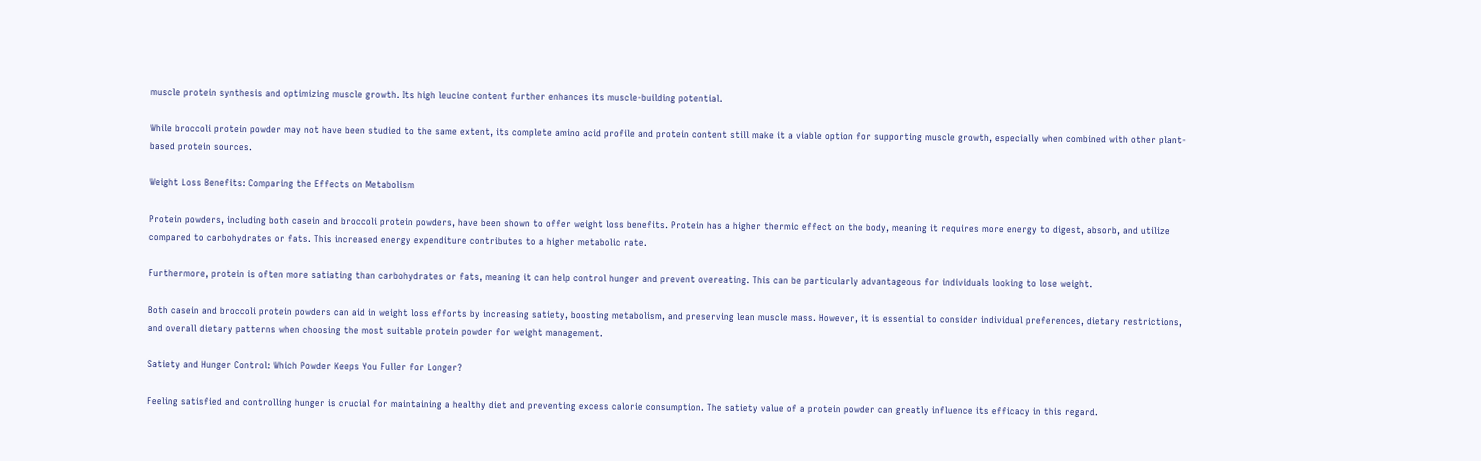muscle protein synthesis and optimizing muscle growth. Its high leucine content further enhances its muscle-building potential.

While broccoli protein powder may not have been studied to the same extent, its complete amino acid profile and protein content still make it a viable option for supporting muscle growth, especially when combined with other plant-based protein sources.

Weight Loss Benefits: Comparing the Effects on Metabolism

Protein powders, including both casein and broccoli protein powders, have been shown to offer weight loss benefits. Protein has a higher thermic effect on the body, meaning it requires more energy to digest, absorb, and utilize compared to carbohydrates or fats. This increased energy expenditure contributes to a higher metabolic rate.

Furthermore, protein is often more satiating than carbohydrates or fats, meaning it can help control hunger and prevent overeating. This can be particularly advantageous for individuals looking to lose weight.

Both casein and broccoli protein powders can aid in weight loss efforts by increasing satiety, boosting metabolism, and preserving lean muscle mass. However, it is essential to consider individual preferences, dietary restrictions, and overall dietary patterns when choosing the most suitable protein powder for weight management.

Satiety and Hunger Control: Which Powder Keeps You Fuller for Longer?

Feeling satisfied and controlling hunger is crucial for maintaining a healthy diet and preventing excess calorie consumption. The satiety value of a protein powder can greatly influence its efficacy in this regard.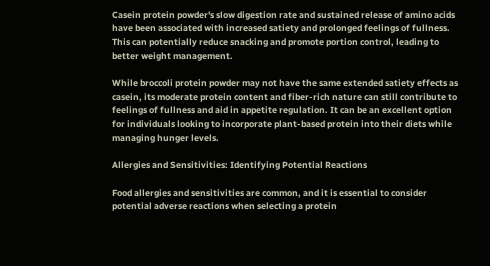Casein protein powder's slow digestion rate and sustained release of amino acids have been associated with increased satiety and prolonged feelings of fullness. This can potentially reduce snacking and promote portion control, leading to better weight management.

While broccoli protein powder may not have the same extended satiety effects as casein, its moderate protein content and fiber-rich nature can still contribute to feelings of fullness and aid in appetite regulation. It can be an excellent option for individuals looking to incorporate plant-based protein into their diets while managing hunger levels.

Allergies and Sensitivities: Identifying Potential Reactions

Food allergies and sensitivities are common, and it is essential to consider potential adverse reactions when selecting a protein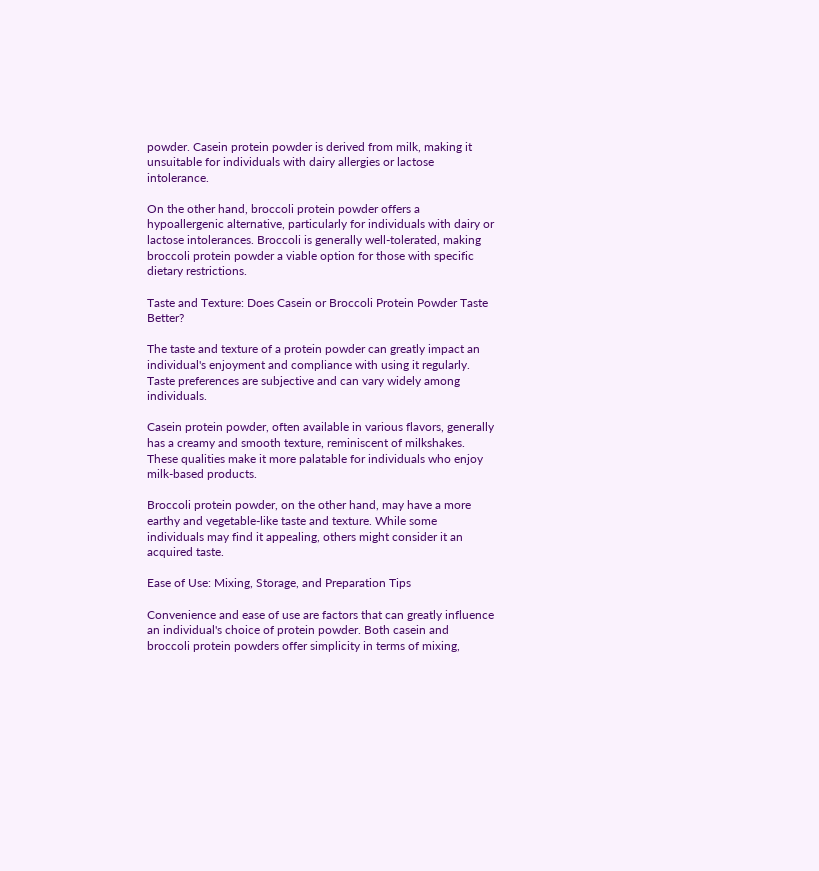powder. Casein protein powder is derived from milk, making it unsuitable for individuals with dairy allergies or lactose intolerance.

On the other hand, broccoli protein powder offers a hypoallergenic alternative, particularly for individuals with dairy or lactose intolerances. Broccoli is generally well-tolerated, making broccoli protein powder a viable option for those with specific dietary restrictions.

Taste and Texture: Does Casein or Broccoli Protein Powder Taste Better?

The taste and texture of a protein powder can greatly impact an individual's enjoyment and compliance with using it regularly. Taste preferences are subjective and can vary widely among individuals.

Casein protein powder, often available in various flavors, generally has a creamy and smooth texture, reminiscent of milkshakes. These qualities make it more palatable for individuals who enjoy milk-based products.

Broccoli protein powder, on the other hand, may have a more earthy and vegetable-like taste and texture. While some individuals may find it appealing, others might consider it an acquired taste.

Ease of Use: Mixing, Storage, and Preparation Tips

Convenience and ease of use are factors that can greatly influence an individual's choice of protein powder. Both casein and broccoli protein powders offer simplicity in terms of mixing,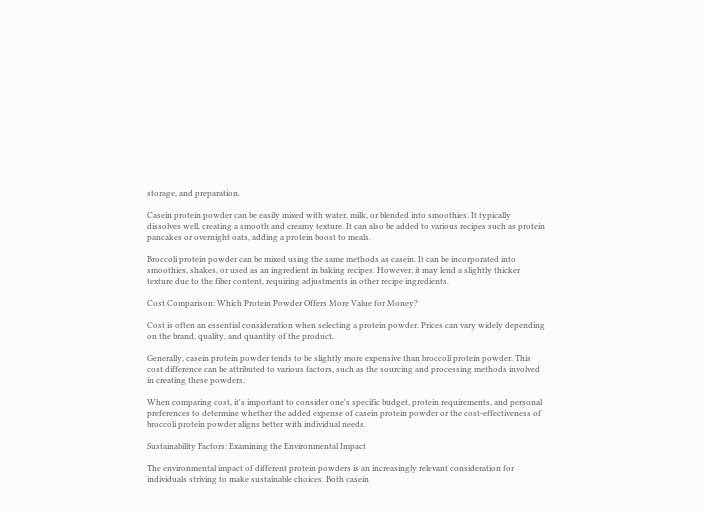storage, and preparation.

Casein protein powder can be easily mixed with water, milk, or blended into smoothies. It typically dissolves well, creating a smooth and creamy texture. It can also be added to various recipes such as protein pancakes or overnight oats, adding a protein boost to meals.

Broccoli protein powder can be mixed using the same methods as casein. It can be incorporated into smoothies, shakes, or used as an ingredient in baking recipes. However, it may lend a slightly thicker texture due to the fiber content, requiring adjustments in other recipe ingredients.

Cost Comparison: Which Protein Powder Offers More Value for Money?

Cost is often an essential consideration when selecting a protein powder. Prices can vary widely depending on the brand, quality, and quantity of the product.

Generally, casein protein powder tends to be slightly more expensive than broccoli protein powder. This cost difference can be attributed to various factors, such as the sourcing and processing methods involved in creating these powders.

When comparing cost, it's important to consider one's specific budget, protein requirements, and personal preferences to determine whether the added expense of casein protein powder or the cost-effectiveness of broccoli protein powder aligns better with individual needs.

Sustainability Factors: Examining the Environmental Impact

The environmental impact of different protein powders is an increasingly relevant consideration for individuals striving to make sustainable choices. Both casein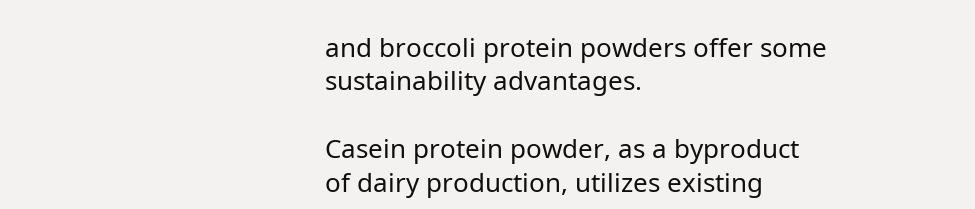and broccoli protein powders offer some sustainability advantages.

Casein protein powder, as a byproduct of dairy production, utilizes existing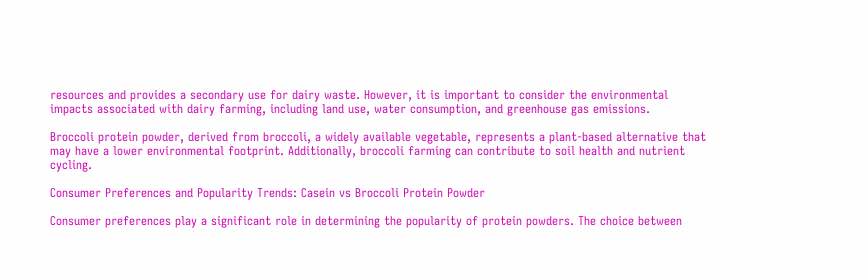resources and provides a secondary use for dairy waste. However, it is important to consider the environmental impacts associated with dairy farming, including land use, water consumption, and greenhouse gas emissions.

Broccoli protein powder, derived from broccoli, a widely available vegetable, represents a plant-based alternative that may have a lower environmental footprint. Additionally, broccoli farming can contribute to soil health and nutrient cycling.

Consumer Preferences and Popularity Trends: Casein vs Broccoli Protein Powder

Consumer preferences play a significant role in determining the popularity of protein powders. The choice between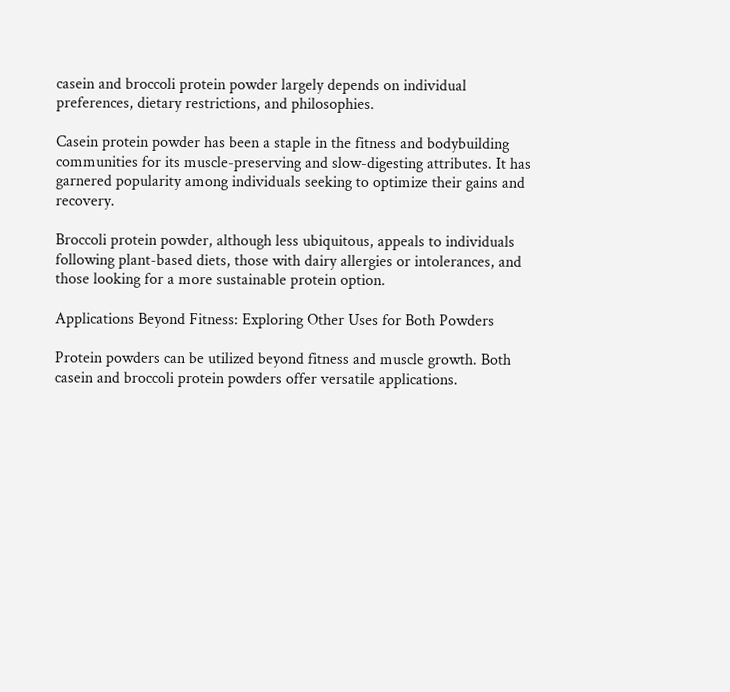casein and broccoli protein powder largely depends on individual preferences, dietary restrictions, and philosophies.

Casein protein powder has been a staple in the fitness and bodybuilding communities for its muscle-preserving and slow-digesting attributes. It has garnered popularity among individuals seeking to optimize their gains and recovery.

Broccoli protein powder, although less ubiquitous, appeals to individuals following plant-based diets, those with dairy allergies or intolerances, and those looking for a more sustainable protein option.

Applications Beyond Fitness: Exploring Other Uses for Both Powders

Protein powders can be utilized beyond fitness and muscle growth. Both casein and broccoli protein powders offer versatile applications.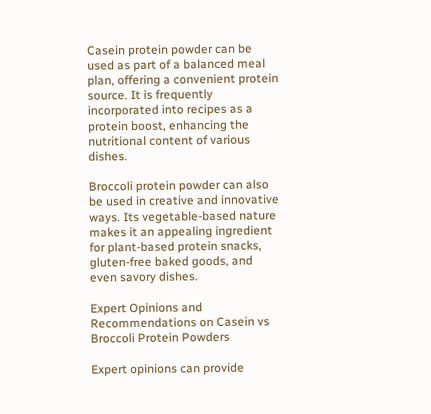Casein protein powder can be used as part of a balanced meal plan, offering a convenient protein source. It is frequently incorporated into recipes as a protein boost, enhancing the nutritional content of various dishes.

Broccoli protein powder can also be used in creative and innovative ways. Its vegetable-based nature makes it an appealing ingredient for plant-based protein snacks, gluten-free baked goods, and even savory dishes.

Expert Opinions and Recommendations on Casein vs Broccoli Protein Powders

Expert opinions can provide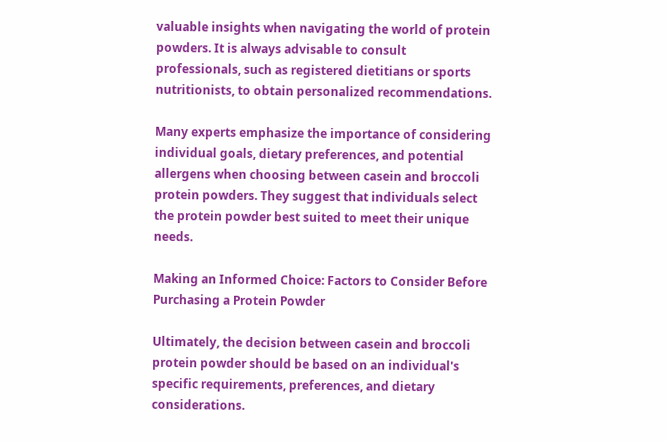valuable insights when navigating the world of protein powders. It is always advisable to consult professionals, such as registered dietitians or sports nutritionists, to obtain personalized recommendations.

Many experts emphasize the importance of considering individual goals, dietary preferences, and potential allergens when choosing between casein and broccoli protein powders. They suggest that individuals select the protein powder best suited to meet their unique needs.

Making an Informed Choice: Factors to Consider Before Purchasing a Protein Powder

Ultimately, the decision between casein and broccoli protein powder should be based on an individual's specific requirements, preferences, and dietary considerations.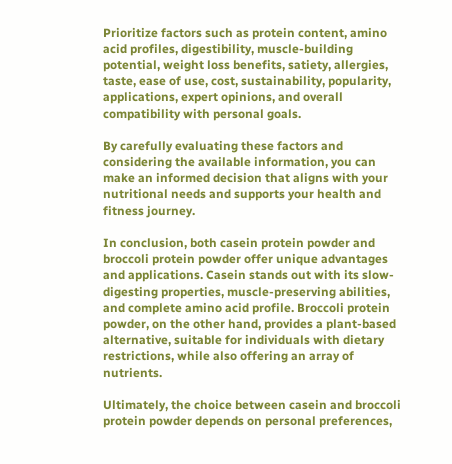Prioritize factors such as protein content, amino acid profiles, digestibility, muscle-building potential, weight loss benefits, satiety, allergies, taste, ease of use, cost, sustainability, popularity, applications, expert opinions, and overall compatibility with personal goals.

By carefully evaluating these factors and considering the available information, you can make an informed decision that aligns with your nutritional needs and supports your health and fitness journey.

In conclusion, both casein protein powder and broccoli protein powder offer unique advantages and applications. Casein stands out with its slow-digesting properties, muscle-preserving abilities, and complete amino acid profile. Broccoli protein powder, on the other hand, provides a plant-based alternative, suitable for individuals with dietary restrictions, while also offering an array of nutrients.

Ultimately, the choice between casein and broccoli protein powder depends on personal preferences,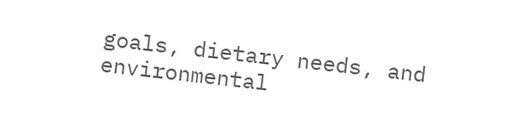goals, dietary needs, and environmental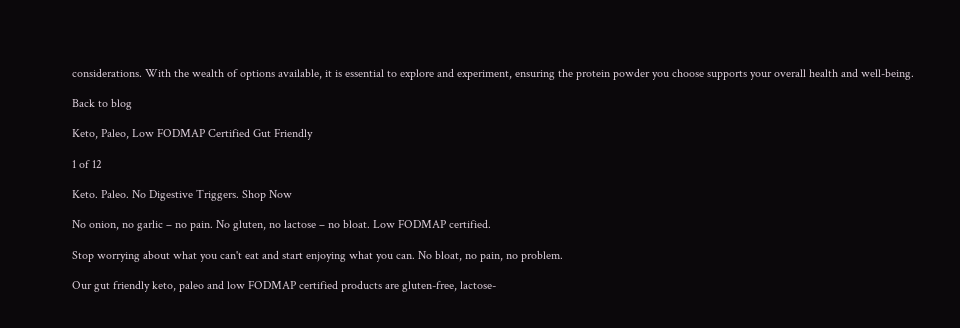considerations. With the wealth of options available, it is essential to explore and experiment, ensuring the protein powder you choose supports your overall health and well-being.

Back to blog

Keto, Paleo, Low FODMAP Certified Gut Friendly

1 of 12

Keto. Paleo. No Digestive Triggers. Shop Now

No onion, no garlic – no pain. No gluten, no lactose – no bloat. Low FODMAP certified.

Stop worrying about what you can't eat and start enjoying what you can. No bloat, no pain, no problem.

Our gut friendly keto, paleo and low FODMAP certified products are gluten-free, lactose-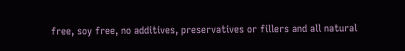free, soy free, no additives, preservatives or fillers and all natural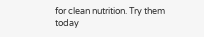for clean nutrition. Try them today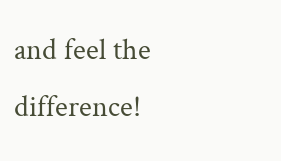and feel the difference!